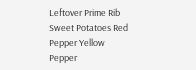Leftover Prime Rib Sweet Potatoes Red Pepper Yellow Pepper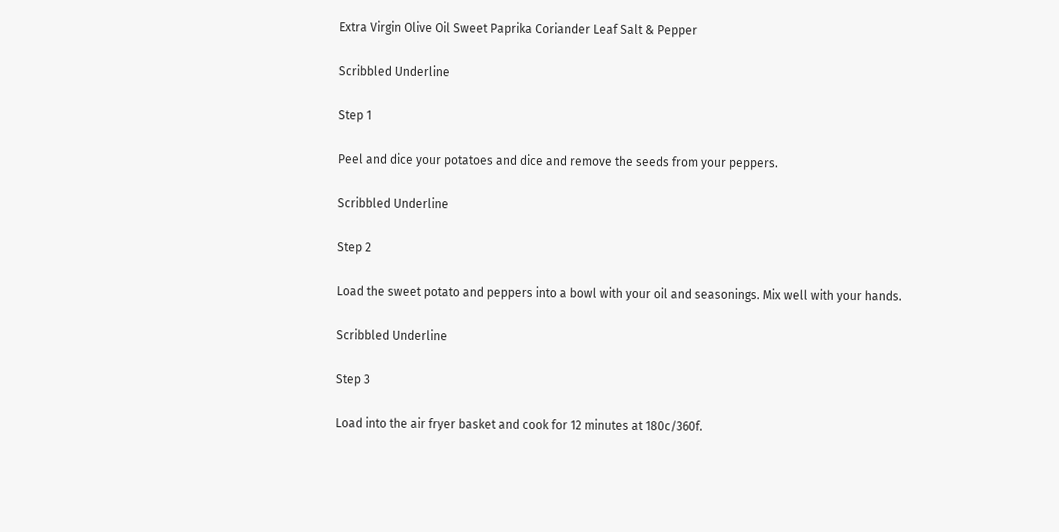Extra Virgin Olive Oil Sweet Paprika Coriander Leaf Salt & Pepper

Scribbled Underline

Step 1

Peel and dice your potatoes and dice and remove the seeds from your peppers.

Scribbled Underline

Step 2

Load the sweet potato and peppers into a bowl with your oil and seasonings. Mix well with your hands.

Scribbled Underline

Step 3

Load into the air fryer basket and cook for 12 minutes at 180c/360f.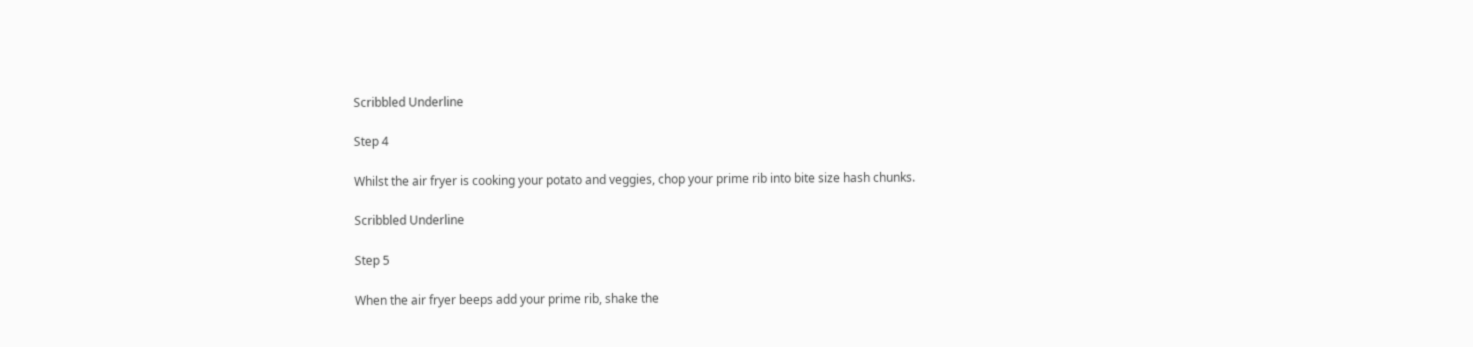Scribbled Underline

Step 4

Whilst the air fryer is cooking your potato and veggies, chop your prime rib into bite size hash chunks.

Scribbled Underline

Step 5

When the air fryer beeps add your prime rib, shake the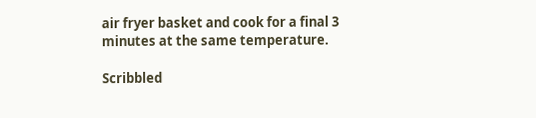air fryer basket and cook for a final 3 minutes at the same temperature.

Scribbled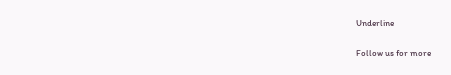Underline

Follow us for more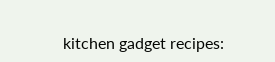kitchen gadget recipes: